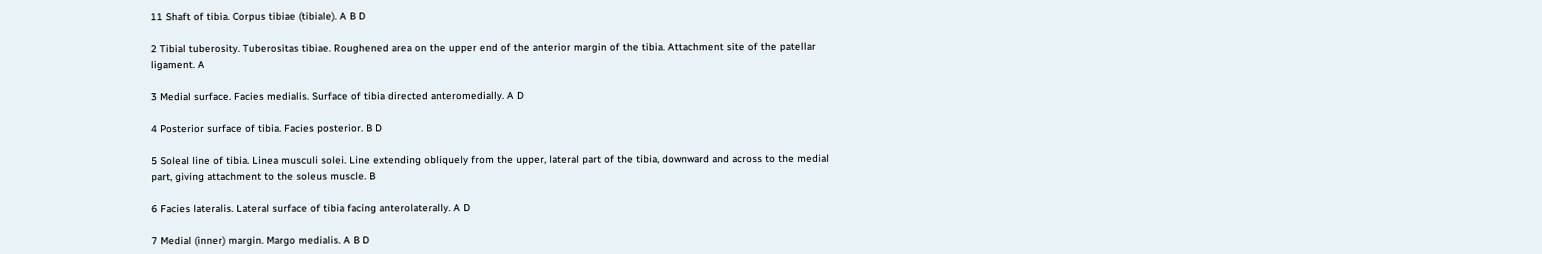11 Shaft of tibia. Corpus tibiae (tibiale). A B D

2 Tibial tuberosity. Tuberositas tibiae. Roughened area on the upper end of the anterior margin of the tibia. Attachment site of the patellar ligament. A

3 Medial surface. Facies medialis. Surface of tibia directed anteromedially. A D

4 Posterior surface of tibia. Facies posterior. B D

5 Soleal line of tibia. Linea musculi solei. Line extending obliquely from the upper, lateral part of the tibia, downward and across to the medial part, giving attachment to the soleus muscle. B

6 Facies lateralis. Lateral surface of tibia facing anterolaterally. A D

7 Medial (inner) margin. Margo medialis. A B D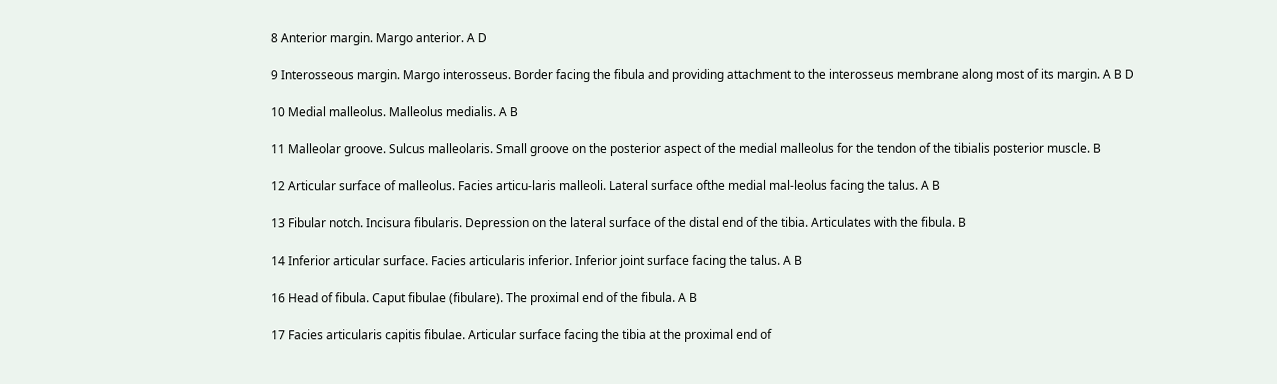8 Anterior margin. Margo anterior. A D

9 Interosseous margin. Margo interosseus. Border facing the fibula and providing attachment to the interosseus membrane along most of its margin. A B D

10 Medial malleolus. Malleolus medialis. A B

11 Malleolar groove. Sulcus malleolaris. Small groove on the posterior aspect of the medial malleolus for the tendon of the tibialis posterior muscle. B

12 Articular surface of malleolus. Facies articu-laris malleoli. Lateral surface ofthe medial mal-leolus facing the talus. A B

13 Fibular notch. Incisura fibularis. Depression on the lateral surface of the distal end of the tibia. Articulates with the fibula. B

14 Inferior articular surface. Facies articularis inferior. Inferior joint surface facing the talus. A B

16 Head of fibula. Caput fibulae (fibulare). The proximal end of the fibula. A B

17 Facies articularis capitis fibulae. Articular surface facing the tibia at the proximal end of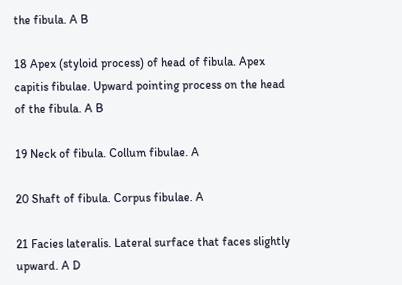the fibula. A B

18 Apex (styloid process) of head of fibula. Apex capitis fibulae. Upward pointing process on the head of the fibula. A B

19 Neck of fibula. Collum fibulae. A

20 Shaft of fibula. Corpus fibulae. A

21 Facies lateralis. Lateral surface that faces slightly upward. A D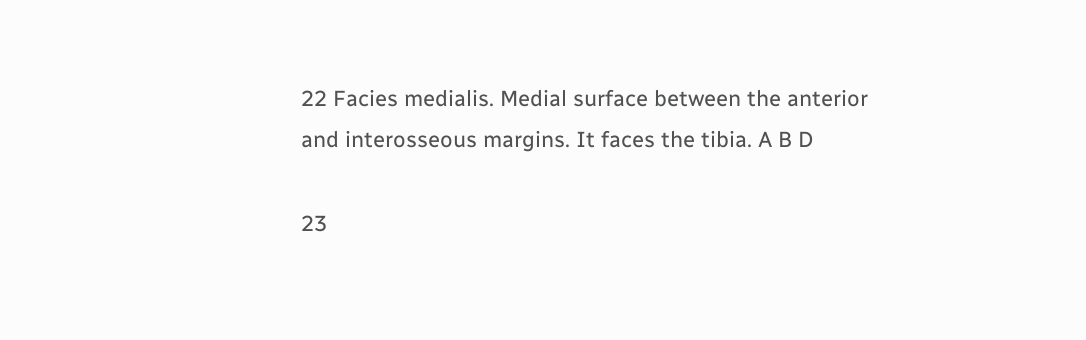22 Facies medialis. Medial surface between the anterior and interosseous margins. It faces the tibia. A B D

23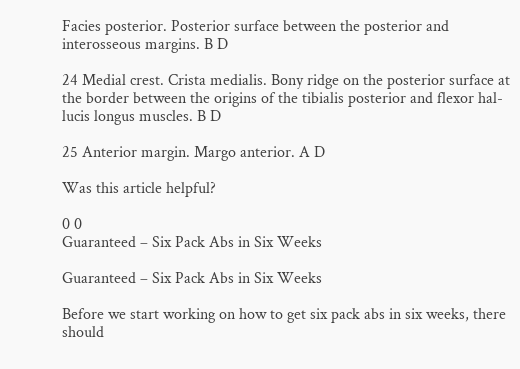Facies posterior. Posterior surface between the posterior and interosseous margins. B D

24 Medial crest. Crista medialis. Bony ridge on the posterior surface at the border between the origins of the tibialis posterior and flexor hal-lucis longus muscles. B D

25 Anterior margin. Margo anterior. A D

Was this article helpful?

0 0
Guaranteed – Six Pack Abs in Six Weeks

Guaranteed – Six Pack Abs in Six Weeks

Before we start working on how to get six pack abs in six weeks, there should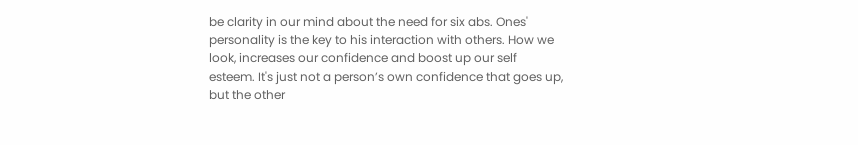be clarity in our mind about the need for six abs. Ones' personality is the key to his interaction with others. How we look, increases our confidence and boost up our self esteem. It's just not a person’s own confidence that goes up, but the other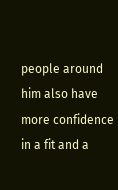people around him also have more confidence in a fit and a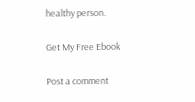healthy person.

Get My Free Ebook

Post a comment